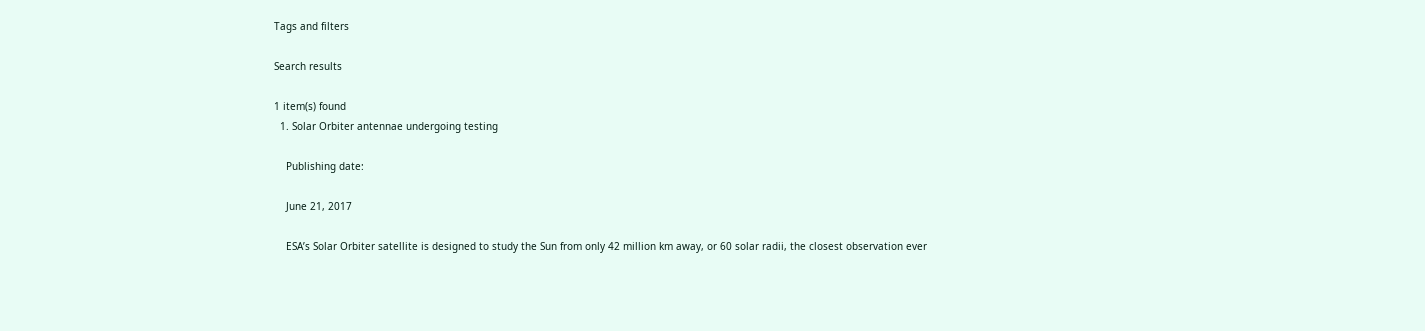Tags and filters

Search results

1 item(s) found
  1. Solar Orbiter antennae undergoing testing

    Publishing date:

    June 21, 2017

    ESA’s Solar Orbiter satellite is designed to study the Sun from only 42 million km away, or 60 solar radii, the closest observation ever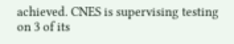achieved. CNES is supervising testing on 3 of its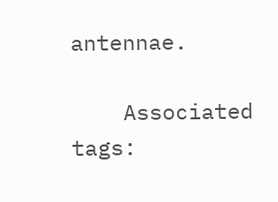antennae.

    Associated tags: